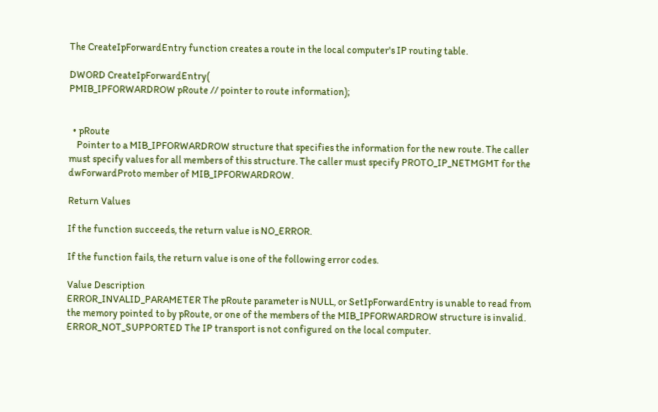The CreateIpForwardEntry function creates a route in the local computer's IP routing table.

DWORD CreateIpForwardEntry(
PMIB_IPFORWARDROW pRoute // pointer to route information);


  • pRoute
    Pointer to a MIB_IPFORWARDROW structure that specifies the information for the new route. The caller must specify values for all members of this structure. The caller must specify PROTO_IP_NETMGMT for the dwForwardProto member of MIB_IPFORWARDROW.

Return Values

If the function succeeds, the return value is NO_ERROR.

If the function fails, the return value is one of the following error codes.

Value Description
ERROR_INVALID_PARAMETER The pRoute parameter is NULL, or SetIpForwardEntry is unable to read from the memory pointed to by pRoute, or one of the members of the MIB_IPFORWARDROW structure is invalid.
ERROR_NOT_SUPPORTED The IP transport is not configured on the local computer.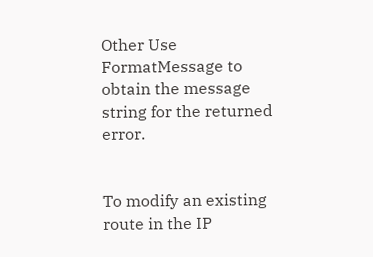Other Use FormatMessage to obtain the message string for the returned error.


To modify an existing route in the IP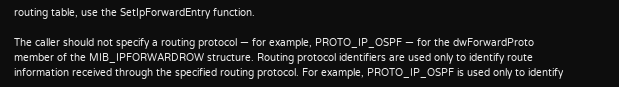routing table, use the SetIpForwardEntry function.

The caller should not specify a routing protocol — for example, PROTO_IP_OSPF — for the dwForwardProto member of the MIB_IPFORWARDROW structure. Routing protocol identifiers are used only to identify route information received through the specified routing protocol. For example, PROTO_IP_OSPF is used only to identify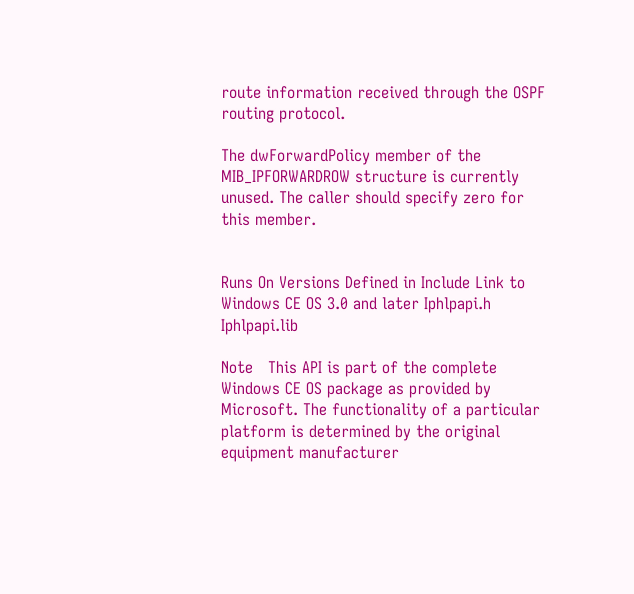route information received through the OSPF routing protocol.

The dwForwardPolicy member of the MIB_IPFORWARDROW structure is currently unused. The caller should specify zero for this member.


Runs On Versions Defined in Include Link to
Windows CE OS 3.0 and later Iphlpapi.h   Iphlpapi.lib

Note   This API is part of the complete Windows CE OS package as provided by Microsoft. The functionality of a particular platform is determined by the original equipment manufacturer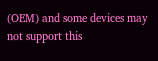(OEM) and some devices may not support this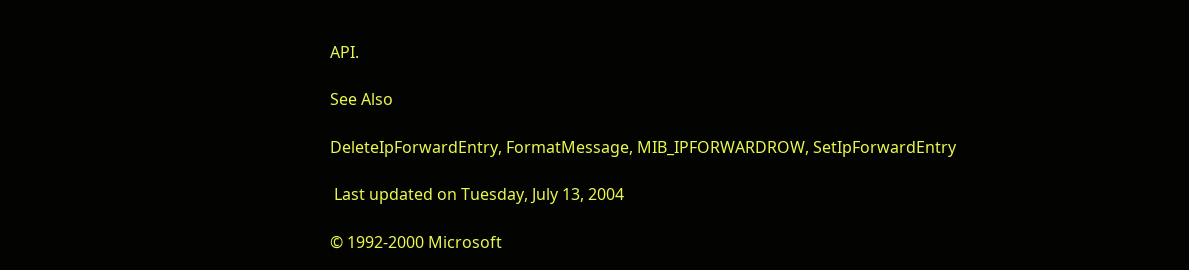API.

See Also

DeleteIpForwardEntry, FormatMessage, MIB_IPFORWARDROW, SetIpForwardEntry

 Last updated on Tuesday, July 13, 2004

© 1992-2000 Microsoft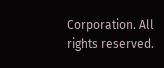Corporation. All rights reserved.